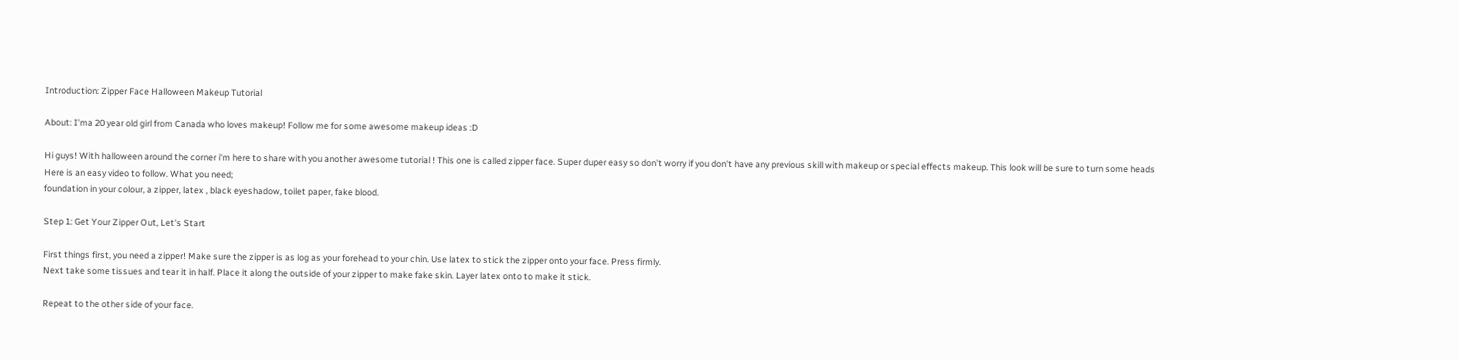Introduction: Zipper Face Halloween Makeup Tutorial

About: I'ma 20 year old girl from Canada who loves makeup! Follow me for some awesome makeup ideas :D

Hi guys! With halloween around the corner i'm here to share with you another awesome tutorial ! This one is called zipper face. Super duper easy so don't worry if you don't have any previous skill with makeup or special effects makeup. This look will be sure to turn some heads
Here is an easy video to follow. What you need;
foundation in your colour, a zipper, latex , black eyeshadow, toilet paper, fake blood.

Step 1: Get Your Zipper Out, Let's Start

First things first, you need a zipper! Make sure the zipper is as log as your forehead to your chin. Use latex to stick the zipper onto your face. Press firmly.
Next take some tissues and tear it in half. Place it along the outside of your zipper to make fake skin. Layer latex onto to make it stick.

Repeat to the other side of your face.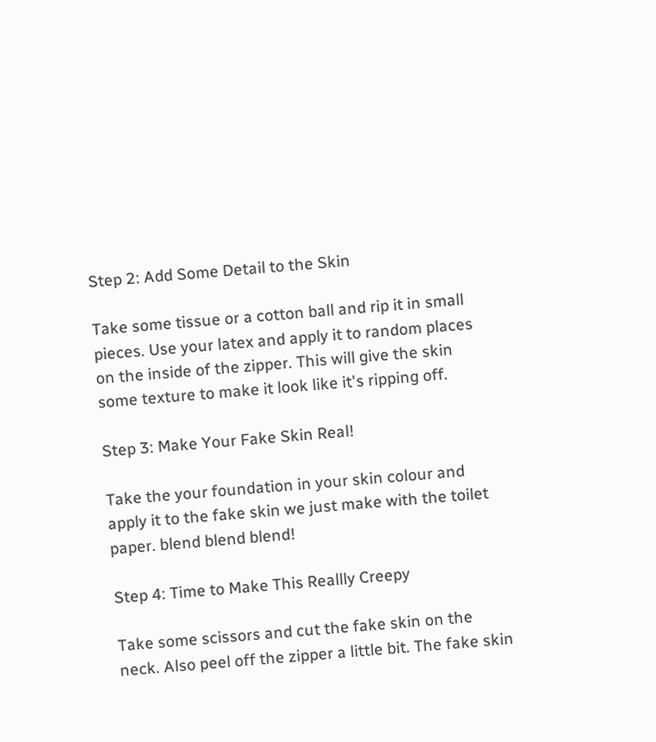Step 2: Add Some Detail to the Skin

Take some tissue or a cotton ball and rip it in small pieces. Use your latex and apply it to random places on the inside of the zipper. This will give the skin some texture to make it look like it's ripping off.

Step 3: Make Your Fake Skin Real!

Take the your foundation in your skin colour and apply it to the fake skin we just make with the toilet paper. blend blend blend!

Step 4: Time to Make This Reallly Creepy

Take some scissors and cut the fake skin on the neck. Also peel off the zipper a little bit. The fake skin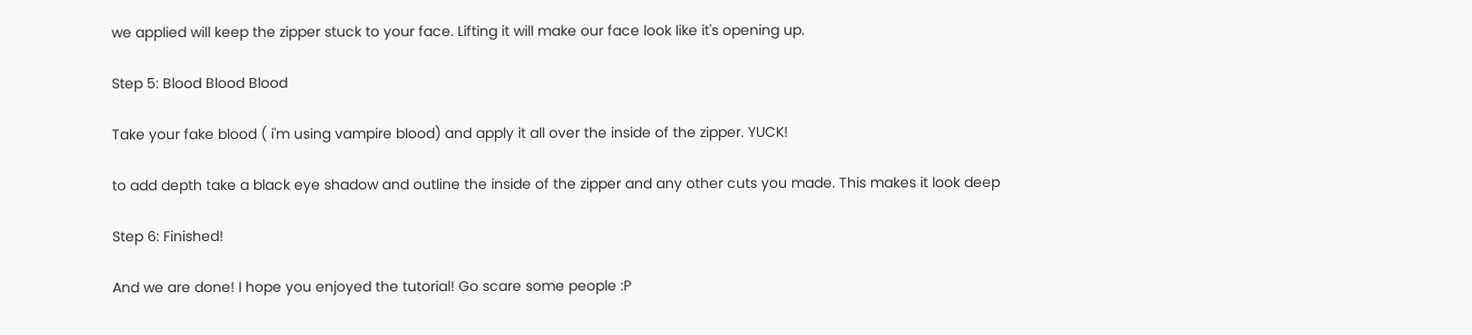we applied will keep the zipper stuck to your face. Lifting it will make our face look like it's opening up.

Step 5: Blood Blood Blood

Take your fake blood ( i'm using vampire blood) and apply it all over the inside of the zipper. YUCK!

to add depth take a black eye shadow and outline the inside of the zipper and any other cuts you made. This makes it look deep

Step 6: Finished!

And we are done! I hope you enjoyed the tutorial! Go scare some people :P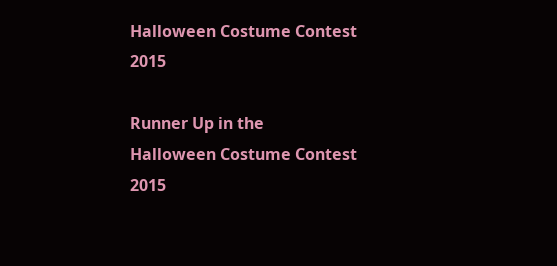Halloween Costume Contest 2015

Runner Up in the
Halloween Costume Contest 2015